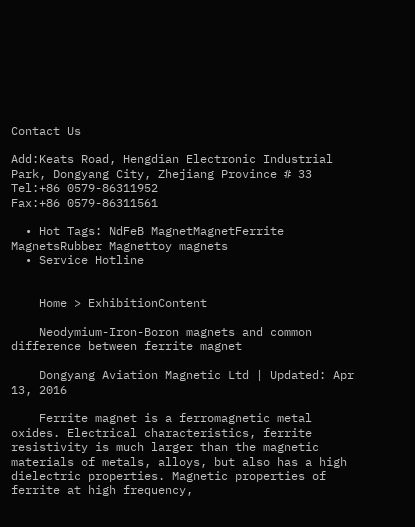Contact Us

Add:Keats Road, Hengdian Electronic Industrial Park, Dongyang City, Zhejiang Province # 33
Tel:+86 0579-86311952
Fax:+86 0579-86311561

  • Hot Tags: NdFeB MagnetMagnetFerrite MagnetsRubber Magnettoy magnets
  • Service Hotline


    Home > ExhibitionContent

    Neodymium-Iron-Boron magnets and common difference between ferrite magnet

    Dongyang Aviation Magnetic Ltd | Updated: Apr 13, 2016

    Ferrite magnet is a ferromagnetic metal oxides. Electrical characteristics, ferrite resistivity is much larger than the magnetic materials of metals, alloys, but also has a high dielectric properties. Magnetic properties of ferrite at high frequency,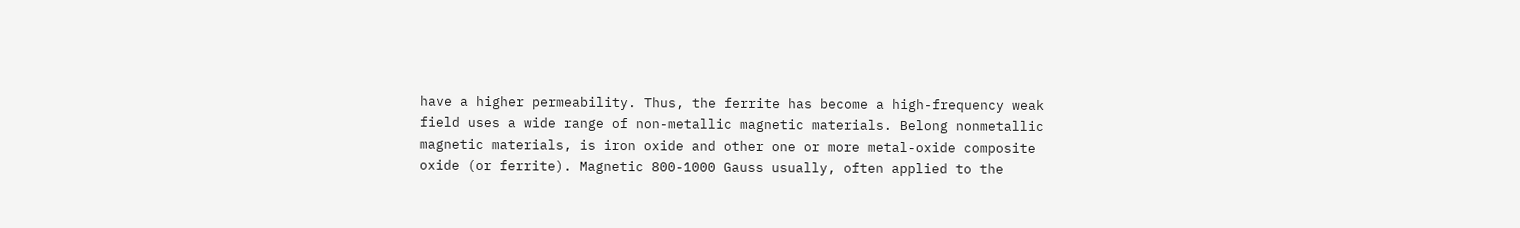have a higher permeability. Thus, the ferrite has become a high-frequency weak field uses a wide range of non-metallic magnetic materials. Belong nonmetallic magnetic materials, is iron oxide and other one or more metal-oxide composite oxide (or ferrite). Magnetic 800-1000 Gauss usually, often applied to the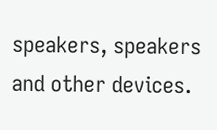speakers, speakers and other devices.